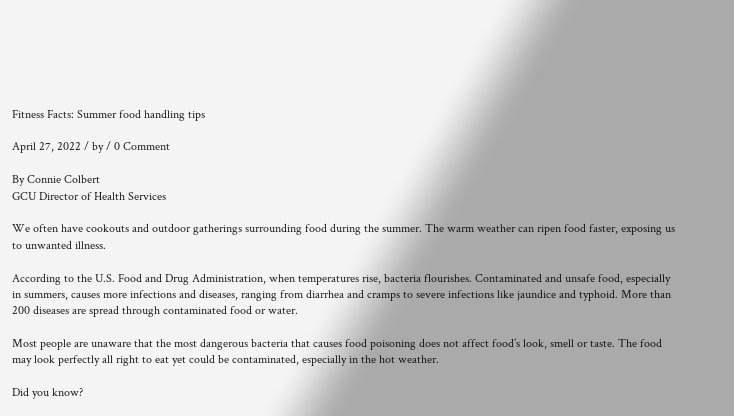Fitness Facts: Summer food handling tips

April 27, 2022 / by / 0 Comment

By Connie Colbert
GCU Director of Health Services

We often have cookouts and outdoor gatherings surrounding food during the summer. The warm weather can ripen food faster, exposing us to unwanted illness.

According to the U.S. Food and Drug Administration, when temperatures rise, bacteria flourishes. Contaminated and unsafe food, especially in summers, causes more infections and diseases, ranging from diarrhea and cramps to severe infections like jaundice and typhoid. More than 200 diseases are spread through contaminated food or water.

Most people are unaware that the most dangerous bacteria that causes food poisoning does not affect food’s look, smell or taste. The food may look perfectly all right to eat yet could be contaminated, especially in the hot weather.

Did you know?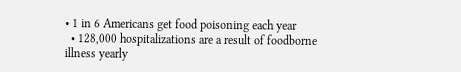• 1 in 6 Americans get food poisoning each year
  • 128,000 hospitalizations are a result of foodborne illness yearly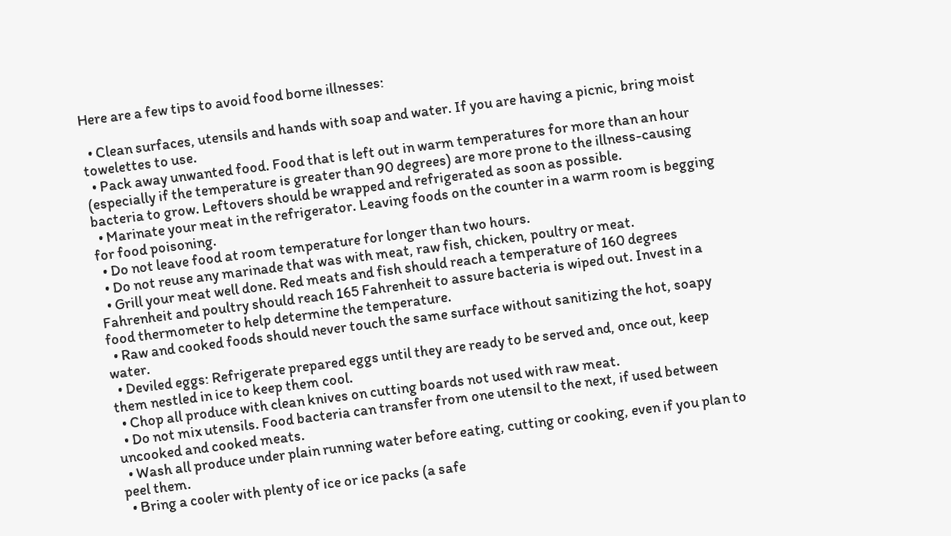Here are a few tips to avoid food borne illnesses:

  • Clean surfaces, utensils and hands with soap and water. If you are having a picnic, bring moist towelettes to use.
  • Pack away unwanted food. Food that is left out in warm temperatures for more than an hour (especially if the temperature is greater than 90 degrees) are more prone to the illness-causing bacteria to grow. Leftovers should be wrapped and refrigerated as soon as possible.
  • Marinate your meat in the refrigerator. Leaving foods on the counter in a warm room is begging for food poisoning.
  • Do not leave food at room temperature for longer than two hours.
  • Do not reuse any marinade that was with meat, raw fish, chicken, poultry or meat.
  • Grill your meat well done. Red meats and fish should reach a temperature of 160 degrees Fahrenheit and poultry should reach 165 Fahrenheit to assure bacteria is wiped out. Invest in a food thermometer to help determine the temperature.
  • Raw and cooked foods should never touch the same surface without sanitizing the hot, soapy water.
  • Deviled eggs: Refrigerate prepared eggs until they are ready to be served and, once out, keep them nestled in ice to keep them cool.
  • Chop all produce with clean knives on cutting boards not used with raw meat.
  • Do not mix utensils. Food bacteria can transfer from one utensil to the next, if used between uncooked and cooked meats.
  • Wash all produce under plain running water before eating, cutting or cooking, even if you plan to peel them.
  • Bring a cooler with plenty of ice or ice packs (a safe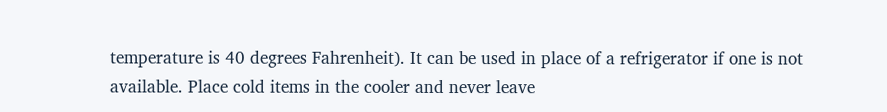temperature is 40 degrees Fahrenheit). It can be used in place of a refrigerator if one is not available. Place cold items in the cooler and never leave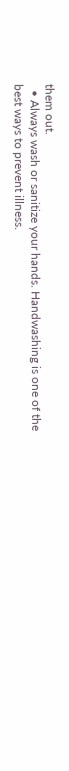them out.
  • Always wash or sanitize your hands. Handwashing is one of the best ways to prevent illness.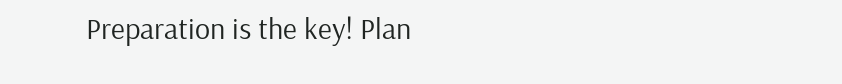Preparation is the key! Plan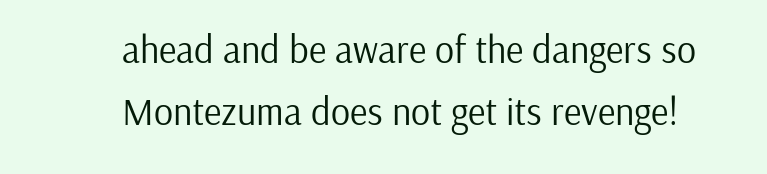ahead and be aware of the dangers so Montezuma does not get its revenge!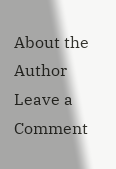About the Author
Leave a Comment